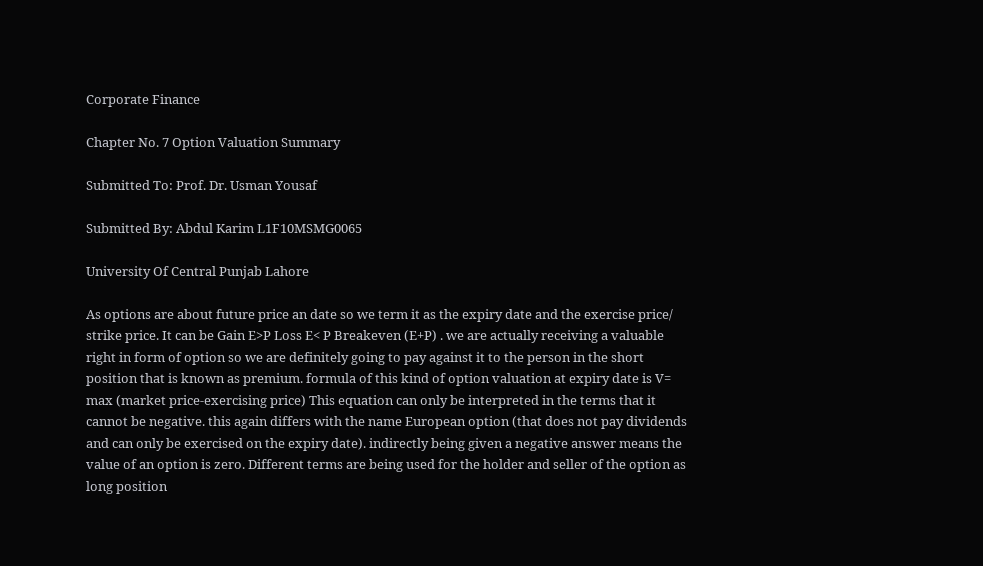Corporate Finance

Chapter No. 7 Option Valuation Summary

Submitted To: Prof. Dr. Usman Yousaf

Submitted By: Abdul Karim L1F10MSMG0065

University Of Central Punjab Lahore

As options are about future price an date so we term it as the expiry date and the exercise price/ strike price. It can be Gain E>P Loss E< P Breakeven (E+P) . we are actually receiving a valuable right in form of option so we are definitely going to pay against it to the person in the short position that is known as premium. formula of this kind of option valuation at expiry date is V= max (market price-exercising price) This equation can only be interpreted in the terms that it cannot be negative. this again differs with the name European option (that does not pay dividends and can only be exercised on the expiry date). indirectly being given a negative answer means the value of an option is zero. Different terms are being used for the holder and seller of the option as long position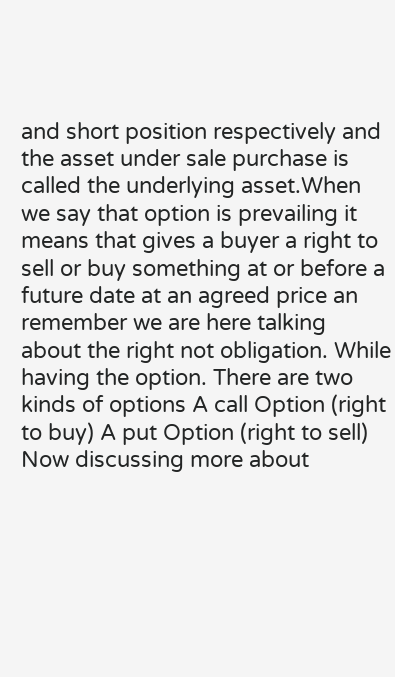and short position respectively and the asset under sale purchase is called the underlying asset.When we say that option is prevailing it means that gives a buyer a right to sell or buy something at or before a future date at an agreed price an remember we are here talking about the right not obligation. While having the option. There are two kinds of options A call Option (right to buy) A put Option (right to sell) Now discussing more about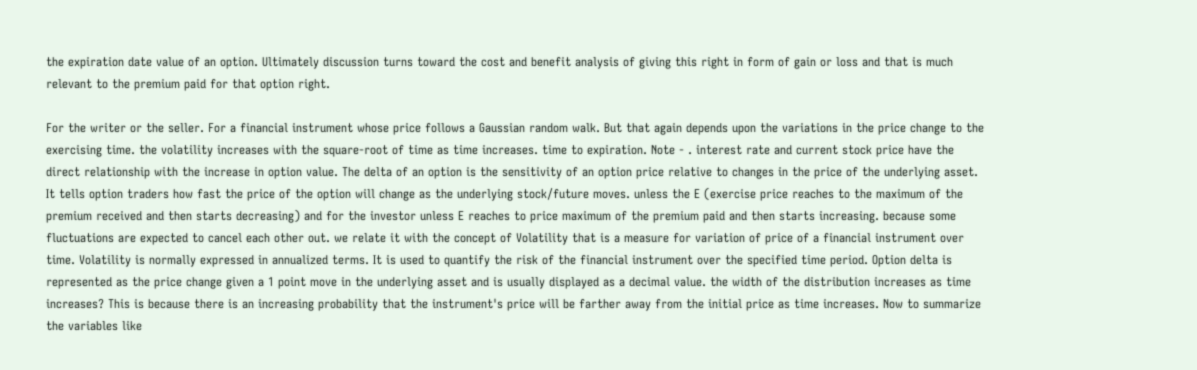the expiration date value of an option. Ultimately discussion turns toward the cost and benefit analysis of giving this right in form of gain or loss and that is much relevant to the premium paid for that option right.

For the writer or the seller. For a financial instrument whose price follows a Gaussian random walk. But that again depends upon the variations in the price change to the exercising time. the volatility increases with the square-root of time as time increases. time to expiration. Note - . interest rate and current stock price have the direct relationship with the increase in option value. The delta of an option is the sensitivity of an option price relative to changes in the price of the underlying asset. It tells option traders how fast the price of the option will change as the underlying stock/future moves. unless the E (exercise price reaches to the maximum of the premium received and then starts decreasing) and for the investor unless E reaches to price maximum of the premium paid and then starts increasing. because some fluctuations are expected to cancel each other out. we relate it with the concept of Volatility that is a measure for variation of price of a financial instrument over time. Volatility is normally expressed in annualized terms. It is used to quantify the risk of the financial instrument over the specified time period. Option delta is represented as the price change given a 1 point move in the underlying asset and is usually displayed as a decimal value. the width of the distribution increases as time increases? This is because there is an increasing probability that the instrument's price will be farther away from the initial price as time increases. Now to summarize the variables like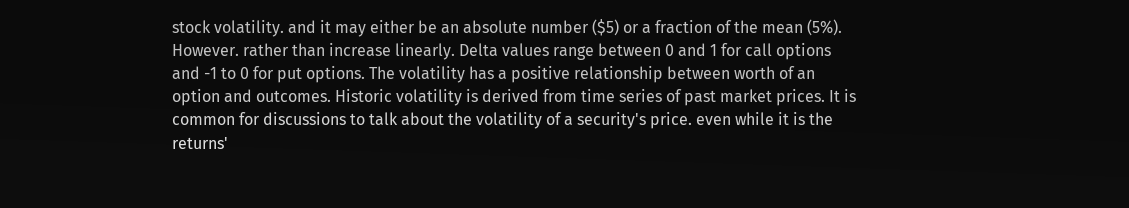stock volatility. and it may either be an absolute number ($5) or a fraction of the mean (5%). However. rather than increase linearly. Delta values range between 0 and 1 for call options and -1 to 0 for put options. The volatility has a positive relationship between worth of an option and outcomes. Historic volatility is derived from time series of past market prices. It is common for discussions to talk about the volatility of a security's price. even while it is the returns'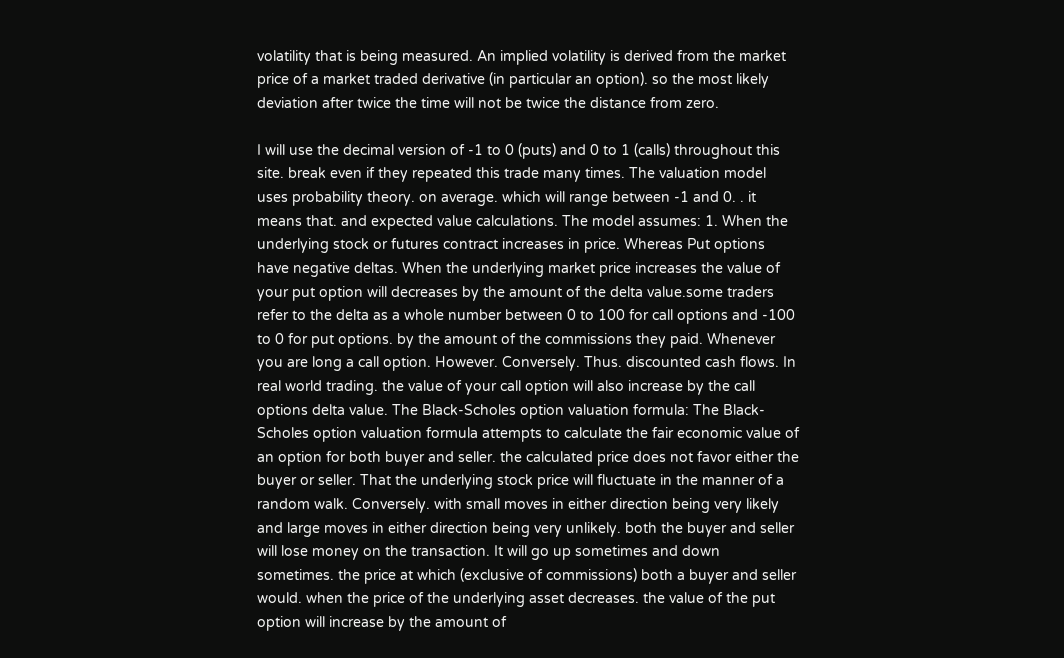volatility that is being measured. An implied volatility is derived from the market price of a market traded derivative (in particular an option). so the most likely deviation after twice the time will not be twice the distance from zero.

I will use the decimal version of -1 to 0 (puts) and 0 to 1 (calls) throughout this site. break even if they repeated this trade many times. The valuation model uses probability theory. on average. which will range between -1 and 0. . it means that. and expected value calculations. The model assumes: 1. When the underlying stock or futures contract increases in price. Whereas Put options have negative deltas. When the underlying market price increases the value of your put option will decreases by the amount of the delta value.some traders refer to the delta as a whole number between 0 to 100 for call options and -100 to 0 for put options. by the amount of the commissions they paid. Whenever you are long a call option. However. Conversely. Thus. discounted cash flows. In real world trading. the value of your call option will also increase by the call options delta value. The Black-Scholes option valuation formula: The Black-Scholes option valuation formula attempts to calculate the fair economic value of an option for both buyer and seller. the calculated price does not favor either the buyer or seller. That the underlying stock price will fluctuate in the manner of a random walk. Conversely. with small moves in either direction being very likely and large moves in either direction being very unlikely. both the buyer and seller will lose money on the transaction. It will go up sometimes and down sometimes. the price at which (exclusive of commissions) both a buyer and seller would. when the price of the underlying asset decreases. the value of the put option will increase by the amount of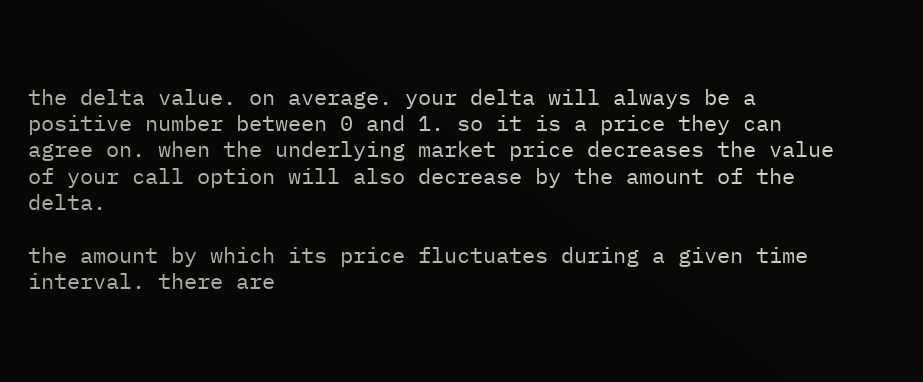the delta value. on average. your delta will always be a positive number between 0 and 1. so it is a price they can agree on. when the underlying market price decreases the value of your call option will also decrease by the amount of the delta.

the amount by which its price fluctuates during a given time interval. there are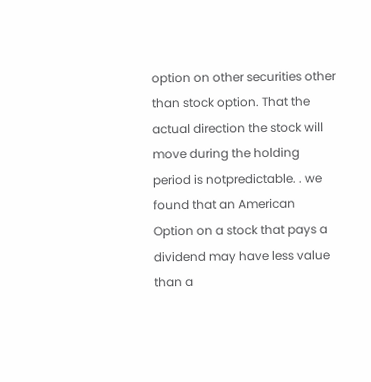option on other securities other than stock option. That the actual direction the stock will move during the holding period is notpredictable. . we found that an American Option on a stock that pays a dividend may have less value than a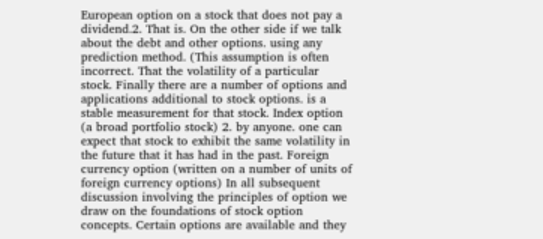European option on a stock that does not pay a dividend.2. That is. On the other side if we talk about the debt and other options. using any prediction method. (This assumption is often incorrect. That the volatility of a particular stock. Finally there are a number of options and applications additional to stock options. is a stable measurement for that stock. Index option (a broad portfolio stock) 2. by anyone. one can expect that stock to exhibit the same volatility in the future that it has had in the past. Foreign currency option (written on a number of units of foreign currency options) In all subsequent discussion involving the principles of option we draw on the foundations of stock option concepts. Certain options are available and they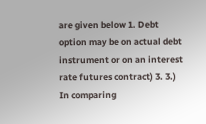are given below 1. Debt option may be on actual debt instrument or on an interest rate futures contract) 3. 3.) In comparing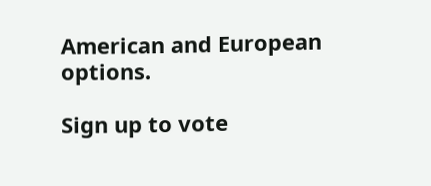American and European options.

Sign up to vote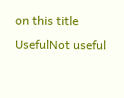on this title
UsefulNot useful